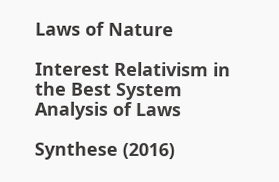Laws of Nature

Interest Relativism in the Best System Analysis of Laws

Synthese (2016)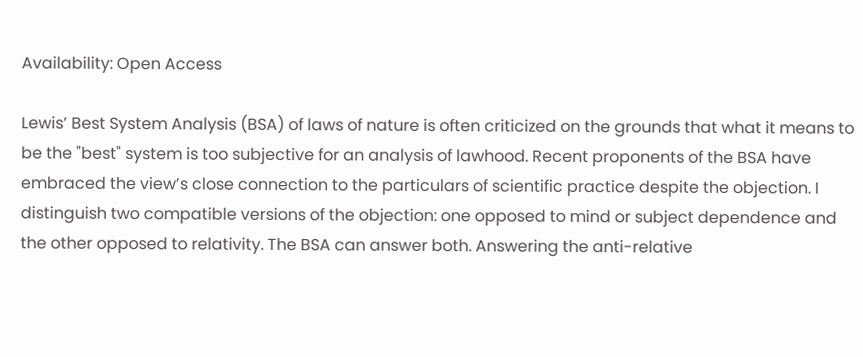Availability: Open Access

Lewis’ Best System Analysis (BSA) of laws of nature is often criticized on the grounds that what it means to be the "best" system is too subjective for an analysis of lawhood. Recent proponents of the BSA have embraced the view’s close connection to the particulars of scientific practice despite the objection. I distinguish two compatible versions of the objection: one opposed to mind or subject dependence and the other opposed to relativity. The BSA can answer both. Answering the anti-relative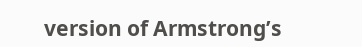version of Armstrong’s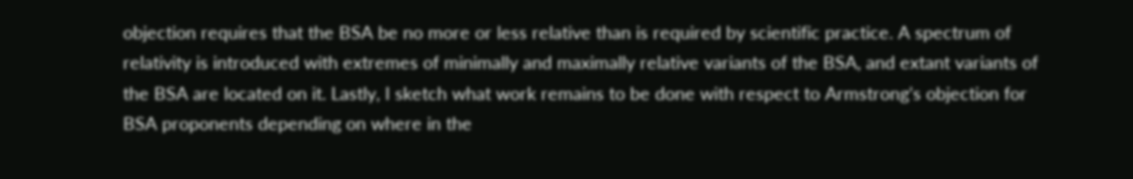objection requires that the BSA be no more or less relative than is required by scientific practice. A spectrum of relativity is introduced with extremes of minimally and maximally relative variants of the BSA, and extant variants of the BSA are located on it. Lastly, I sketch what work remains to be done with respect to Armstrong’s objection for BSA proponents depending on where in the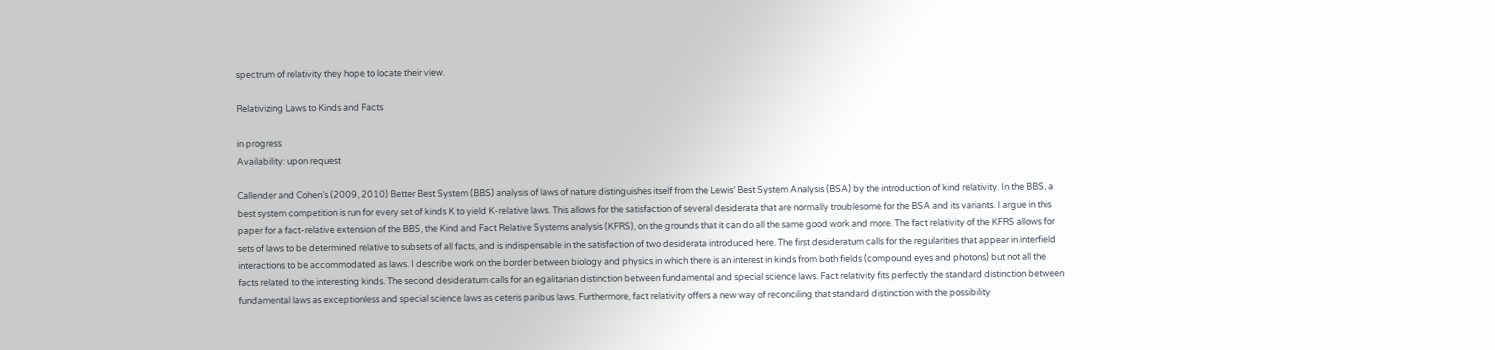spectrum of relativity they hope to locate their view.

Relativizing Laws to Kinds and Facts

in progress
Availability: upon request

Callender and Cohen’s (2009, 2010) Better Best System (BBS) analysis of laws of nature distinguishes itself from the Lewis’ Best System Analysis (BSA) by the introduction of kind relativity. In the BBS, a best system competition is run for every set of kinds K to yield K-relative laws. This allows for the satisfaction of several desiderata that are normally troublesome for the BSA and its variants. I argue in this paper for a fact-relative extension of the BBS, the Kind and Fact Relative Systems analysis (KFRS), on the grounds that it can do all the same good work and more. The fact relativity of the KFRS allows for sets of laws to be determined relative to subsets of all facts, and is indispensable in the satisfaction of two desiderata introduced here. The first desideratum calls for the regularities that appear in interfield interactions to be accommodated as laws. I describe work on the border between biology and physics in which there is an interest in kinds from both fields (compound eyes and photons) but not all the facts related to the interesting kinds. The second desideratum calls for an egalitarian distinction between fundamental and special science laws. Fact relativity fits perfectly the standard distinction between fundamental laws as exceptionless and special science laws as ceteris paribus laws. Furthermore, fact relativity offers a new way of reconciling that standard distinction with the possibility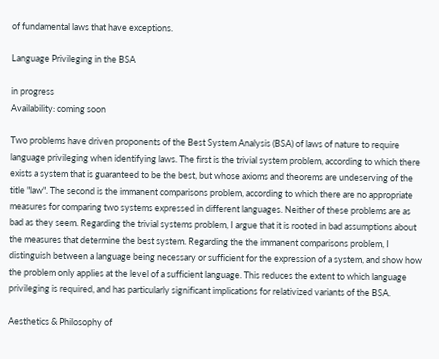of fundamental laws that have exceptions.

Language Privileging in the BSA

in progress
Availability: coming soon

Two problems have driven proponents of the Best System Analysis (BSA) of laws of nature to require language privileging when identifying laws. The first is the trivial system problem, according to which there exists a system that is guaranteed to be the best, but whose axioms and theorems are undeserving of the title "law". The second is the immanent comparisons problem, according to which there are no appropriate measures for comparing two systems expressed in different languages. Neither of these problems are as bad as they seem. Regarding the trivial systems problem, I argue that it is rooted in bad assumptions about the measures that determine the best system. Regarding the the immanent comparisons problem, I distinguish between a language being necessary or sufficient for the expression of a system, and show how the problem only applies at the level of a sufficient language. This reduces the extent to which language privileging is required, and has particularly significant implications for relativized variants of the BSA.

Aesthetics & Philosophy of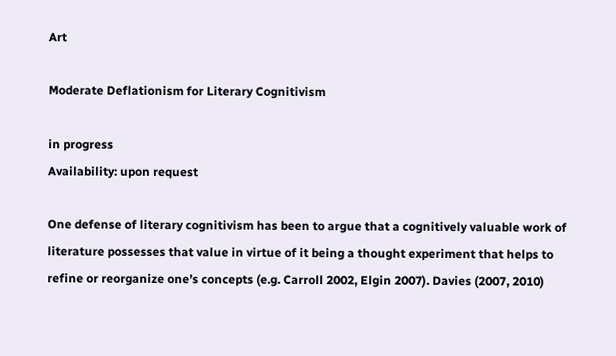Art

Moderate Deflationism for Literary Cognitivism

in progress
Availability: upon request

One defense of literary cognitivism has been to argue that a cognitively valuable work of literature possesses that value in virtue of it being a thought experiment that helps to refine or reorganize one’s concepts (e.g. Carroll 2002, Elgin 2007). Davies (2007, 2010)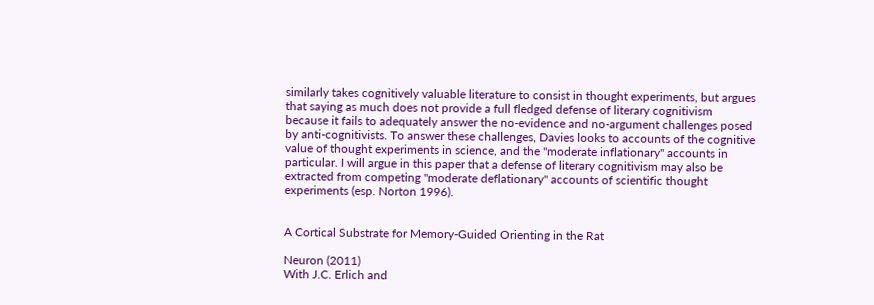similarly takes cognitively valuable literature to consist in thought experiments, but argues that saying as much does not provide a full fledged defense of literary cognitivism because it fails to adequately answer the no-evidence and no-argument challenges posed by anti-cognitivists. To answer these challenges, Davies looks to accounts of the cognitive value of thought experiments in science, and the "moderate inflationary" accounts in particular. I will argue in this paper that a defense of literary cognitivism may also be extracted from competing "moderate deflationary" accounts of scientific thought experiments (esp. Norton 1996).


A Cortical Substrate for Memory-Guided Orienting in the Rat

Neuron (2011)
With J.C. Erlich and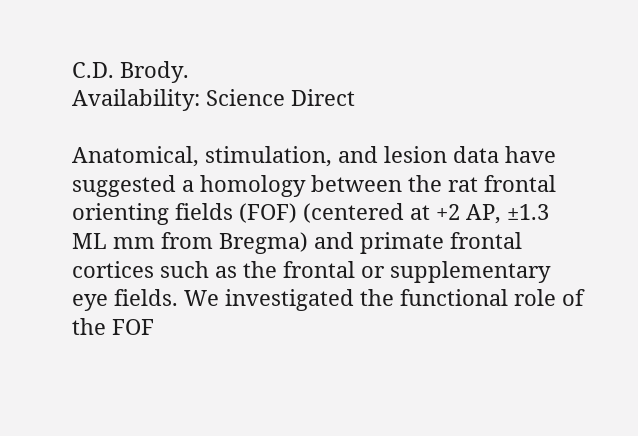C.D. Brody.
Availability: Science Direct

Anatomical, stimulation, and lesion data have suggested a homology between the rat frontal orienting fields (FOF) (centered at +2 AP, ±1.3 ML mm from Bregma) and primate frontal cortices such as the frontal or supplementary eye fields. We investigated the functional role of the FOF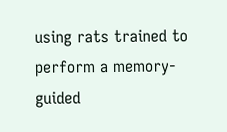using rats trained to perform a memory-guided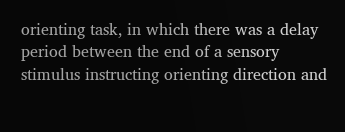orienting task, in which there was a delay period between the end of a sensory stimulus instructing orienting direction and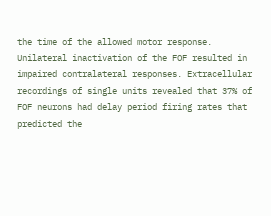the time of the allowed motor response. Unilateral inactivation of the FOF resulted in impaired contralateral responses. Extracellular recordings of single units revealed that 37% of FOF neurons had delay period firing rates that predicted the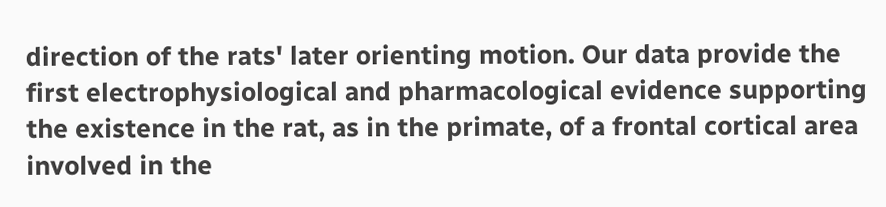direction of the rats' later orienting motion. Our data provide the first electrophysiological and pharmacological evidence supporting the existence in the rat, as in the primate, of a frontal cortical area involved in the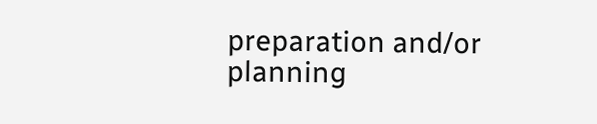preparation and/or planning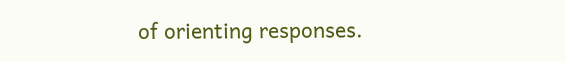of orienting responses.